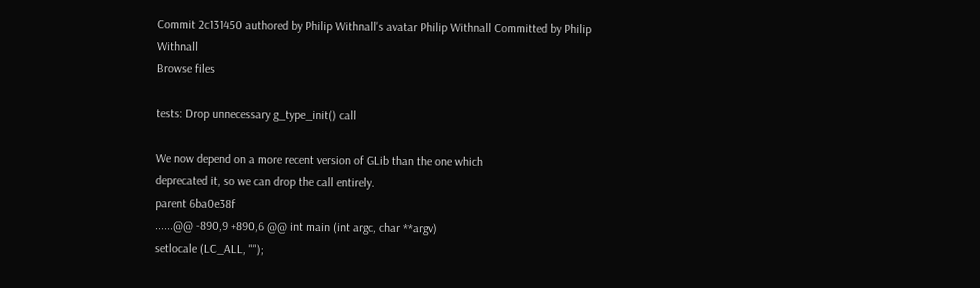Commit 2c131450 authored by Philip Withnall's avatar Philip Withnall Committed by Philip Withnall
Browse files

tests: Drop unnecessary g_type_init() call

We now depend on a more recent version of GLib than the one which
deprecated it, so we can drop the call entirely.
parent 6ba0e38f
......@@ -890,9 +890,6 @@ int main (int argc, char **argv)
setlocale (LC_ALL, "");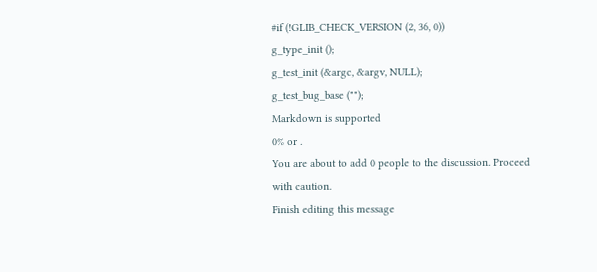#if (!GLIB_CHECK_VERSION (2, 36, 0))
g_type_init ();
g_test_init (&argc, &argv, NULL);
g_test_bug_base ("");
Markdown is supported
0% or .
You are about to add 0 people to the discussion. Proceed with caution.
Finish editing this message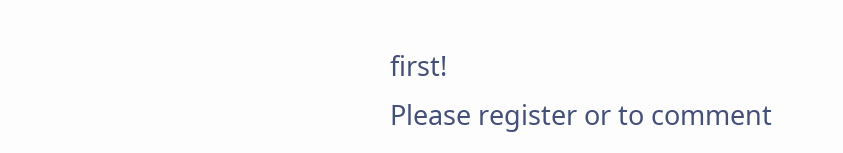first!
Please register or to comment